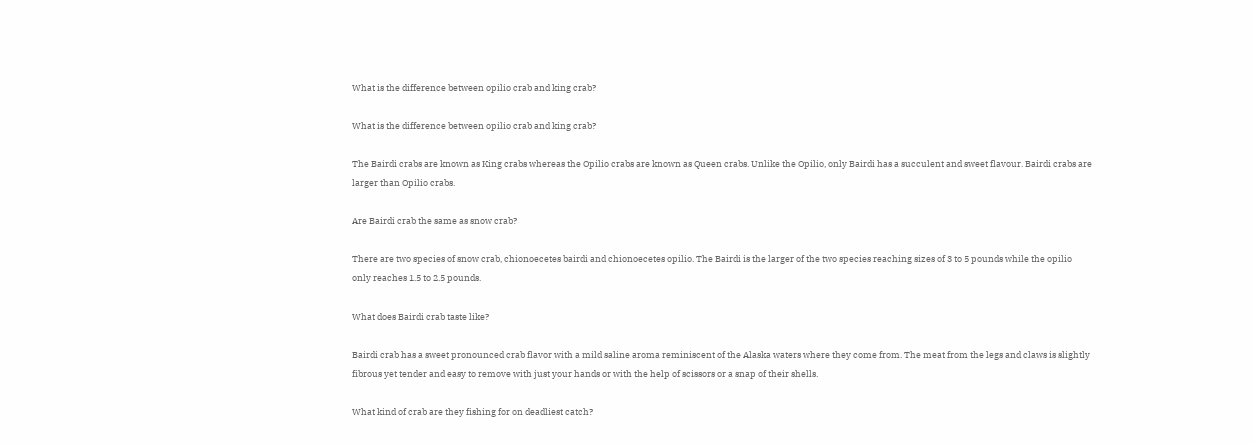What is the difference between opilio crab and king crab?

What is the difference between opilio crab and king crab?

The Bairdi crabs are known as King crabs whereas the Opilio crabs are known as Queen crabs. Unlike the Opilio, only Bairdi has a succulent and sweet flavour. Bairdi crabs are larger than Opilio crabs.

Are Bairdi crab the same as snow crab?

There are two species of snow crab, chionoecetes bairdi and chionoecetes opilio. The Bairdi is the larger of the two species reaching sizes of 3 to 5 pounds while the opilio only reaches 1.5 to 2.5 pounds.

What does Bairdi crab taste like?

Bairdi crab has a sweet pronounced crab flavor with a mild saline aroma reminiscent of the Alaska waters where they come from. The meat from the legs and claws is slightly fibrous yet tender and easy to remove with just your hands or with the help of scissors or a snap of their shells.

What kind of crab are they fishing for on deadliest catch?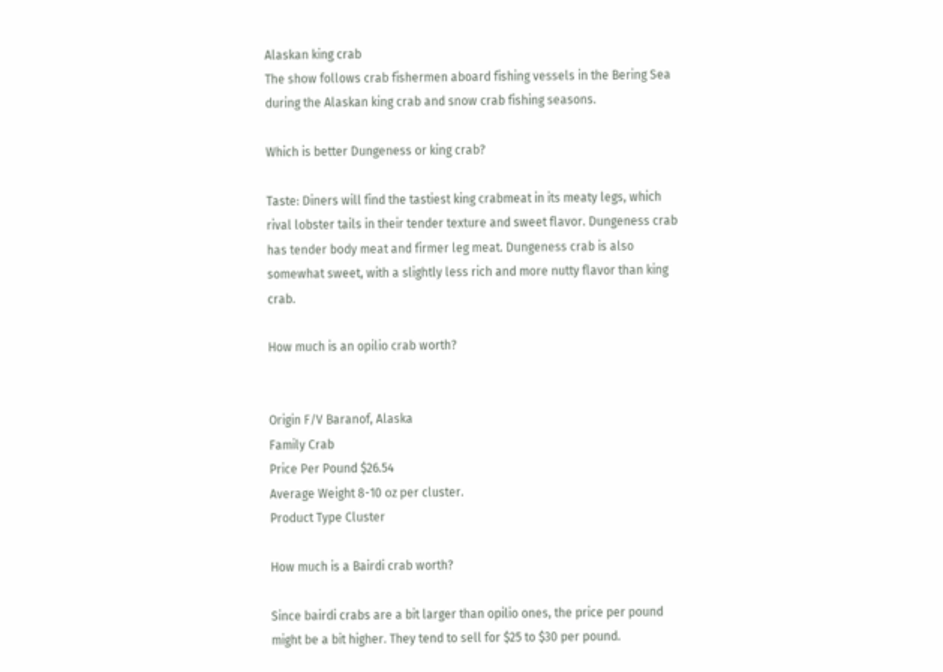Alaskan king crab
The show follows crab fishermen aboard fishing vessels in the Bering Sea during the Alaskan king crab and snow crab fishing seasons.

Which is better Dungeness or king crab?

Taste: Diners will find the tastiest king crabmeat in its meaty legs, which rival lobster tails in their tender texture and sweet flavor. Dungeness crab has tender body meat and firmer leg meat. Dungeness crab is also somewhat sweet, with a slightly less rich and more nutty flavor than king crab.

How much is an opilio crab worth?


Origin F/V Baranof, Alaska
Family Crab
Price Per Pound $26.54
Average Weight 8-10 oz per cluster.
Product Type Cluster

How much is a Bairdi crab worth?

Since bairdi crabs are a bit larger than opilio ones, the price per pound might be a bit higher. They tend to sell for $25 to $30 per pound.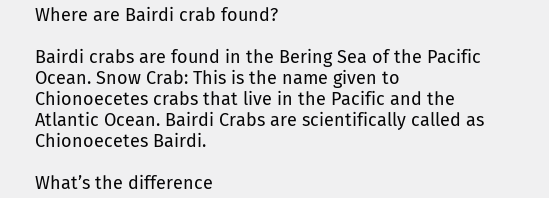Where are Bairdi crab found?

Bairdi crabs are found in the Bering Sea of the Pacific Ocean. Snow Crab: This is the name given to Chionoecetes crabs that live in the Pacific and the Atlantic Ocean. Bairdi Crabs are scientifically called as Chionoecetes Bairdi.

What’s the difference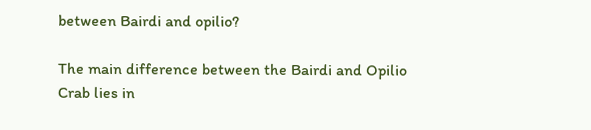between Bairdi and opilio?

The main difference between the Bairdi and Opilio Crab lies in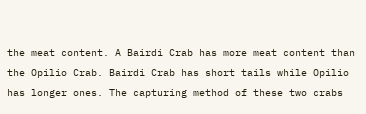the meat content. A Bairdi Crab has more meat content than the Opilio Crab. Bairdi Crab has short tails while Opilio has longer ones. The capturing method of these two crabs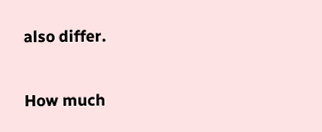also differ.

How much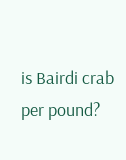is Bairdi crab per pound?